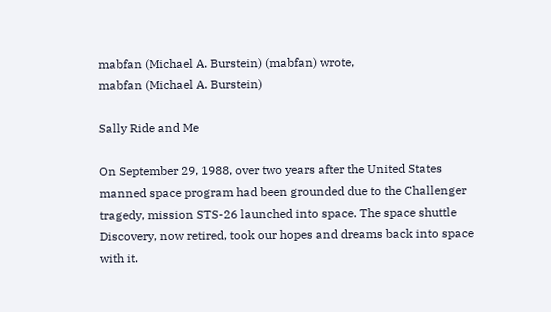mabfan (Michael A. Burstein) (mabfan) wrote,
mabfan (Michael A. Burstein)

Sally Ride and Me

On September 29, 1988, over two years after the United States manned space program had been grounded due to the Challenger tragedy, mission STS-26 launched into space. The space shuttle Discovery, now retired, took our hopes and dreams back into space with it.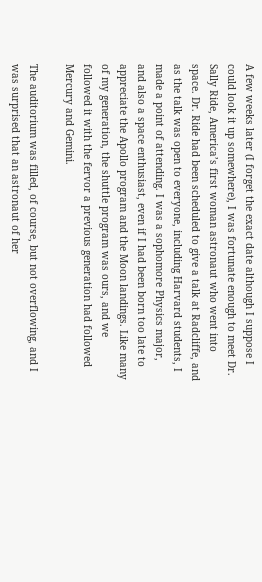A few weeks later (I forget the exact date although I suppose I could look it up somewhere), I was fortunate enough to meet Dr. Sally Ride, America’s first woman astronaut who went into space. Dr. Ride had been scheduled to give a talk at Radcliffe, and as the talk was open to everyone, including Harvard students, I made a point of attending. I was a sophomore Physics major, and also a space enthusiast, even if I had been born too late to appreciate the Apollo program and the Moon landings. Like many of my generation, the shuttle program was ours, and we followed it with the fervor a previous generation had followed Mercury and Gemini.

The auditorium was filled, of course, but not overflowing, and I was surprised that an astronaut of her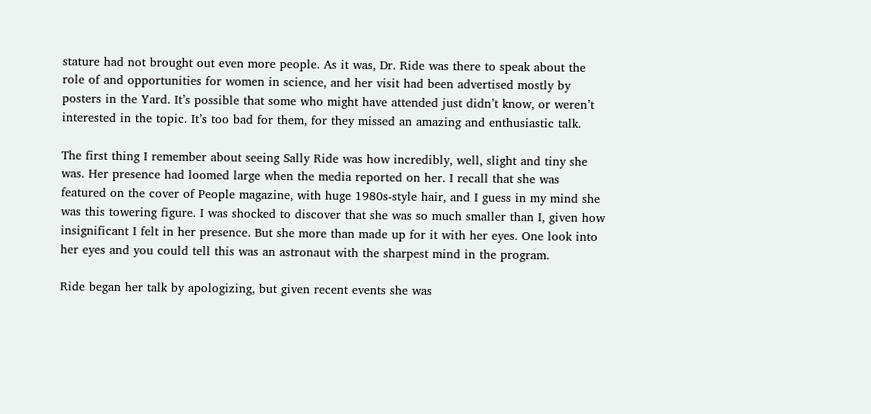stature had not brought out even more people. As it was, Dr. Ride was there to speak about the role of and opportunities for women in science, and her visit had been advertised mostly by posters in the Yard. It’s possible that some who might have attended just didn’t know, or weren’t interested in the topic. It’s too bad for them, for they missed an amazing and enthusiastic talk.

The first thing I remember about seeing Sally Ride was how incredibly, well, slight and tiny she was. Her presence had loomed large when the media reported on her. I recall that she was featured on the cover of People magazine, with huge 1980s-style hair, and I guess in my mind she was this towering figure. I was shocked to discover that she was so much smaller than I, given how insignificant I felt in her presence. But she more than made up for it with her eyes. One look into her eyes and you could tell this was an astronaut with the sharpest mind in the program.

Ride began her talk by apologizing, but given recent events she was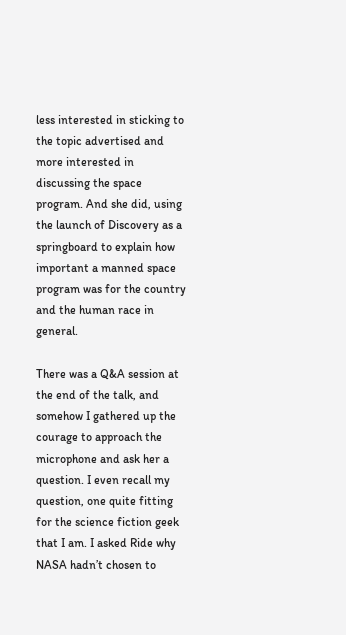less interested in sticking to the topic advertised and more interested in discussing the space program. And she did, using the launch of Discovery as a springboard to explain how important a manned space program was for the country and the human race in general.

There was a Q&A session at the end of the talk, and somehow I gathered up the courage to approach the microphone and ask her a question. I even recall my question, one quite fitting for the science fiction geek that I am. I asked Ride why NASA hadn’t chosen to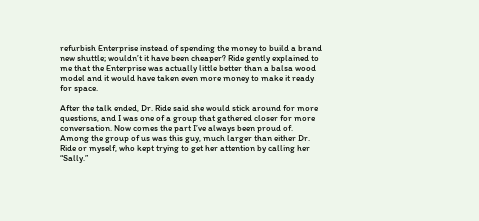refurbish Enterprise instead of spending the money to build a brand new shuttle; wouldn’t it have been cheaper? Ride gently explained to me that the Enterprise was actually little better than a balsa wood model and it would have taken even more money to make it ready for space.

After the talk ended, Dr. Ride said she would stick around for more questions, and I was one of a group that gathered closer for more conversation. Now comes the part I’ve always been proud of. Among the group of us was this guy, much larger than either Dr. Ride or myself, who kept trying to get her attention by calling her “Sally.”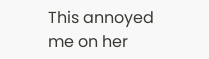This annoyed me on her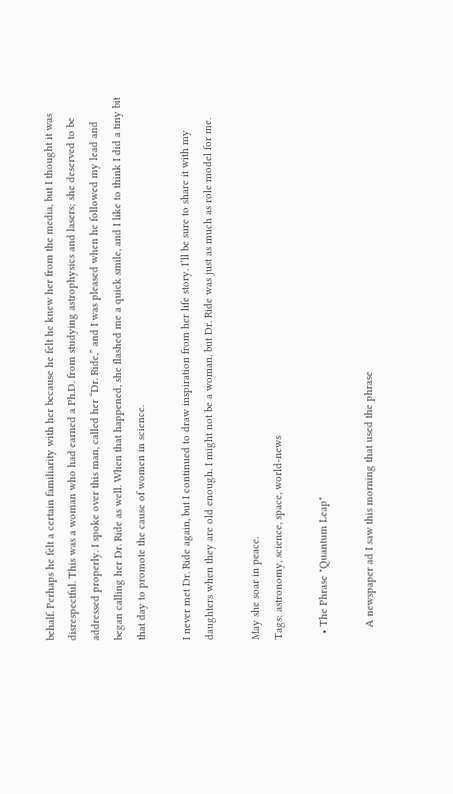behalf. Perhaps he felt a certain familiarity with her because he felt he knew her from the media, but I thought it was disrespectful. This was a woman who had earned a Ph.D. from studying astrophysics and lasers; she deserved to be addressed properly. I spoke over this man, called her “Dr. Ride,” and I was pleased when he followed my lead and began calling her Dr. Ride as well. When that happened, she flashed me a quick smile, and I like to think I did a tiny bit that day to promote the cause of women in science.

I never met Dr. Ride again, but I continued to draw inspiration from her life story. I’ll be sure to share it with my daughters when they are old enough. I might not be a woman, but Dr. Ride was just as much as role model for me.

May she soar in peace.
Tags: astronomy, science, space, world-news

  • The Phrase "Quantum Leap"

    A newspaper ad I saw this morning that used the phrase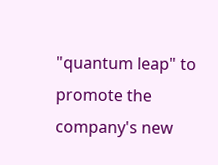"quantum leap" to promote the company's new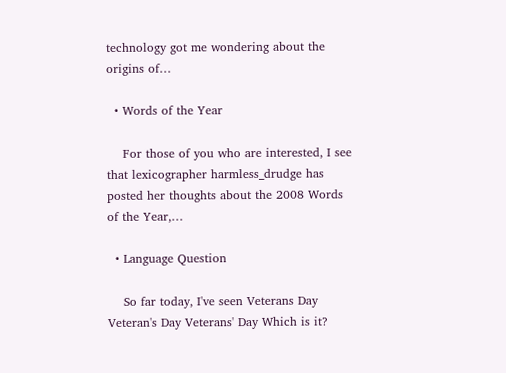technology got me wondering about the origins of…

  • Words of the Year

    For those of you who are interested, I see that lexicographer harmless_drudge has posted her thoughts about the 2008 Words of the Year,…

  • Language Question

    So far today, I've seen Veterans Day Veteran's Day Veterans' Day Which is it?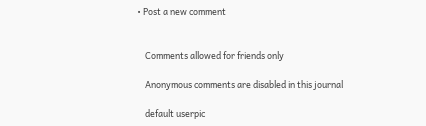• Post a new comment


    Comments allowed for friends only

    Anonymous comments are disabled in this journal

    default userpic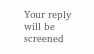Your reply will be screened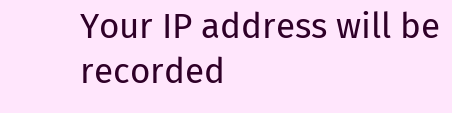Your IP address will be recorded